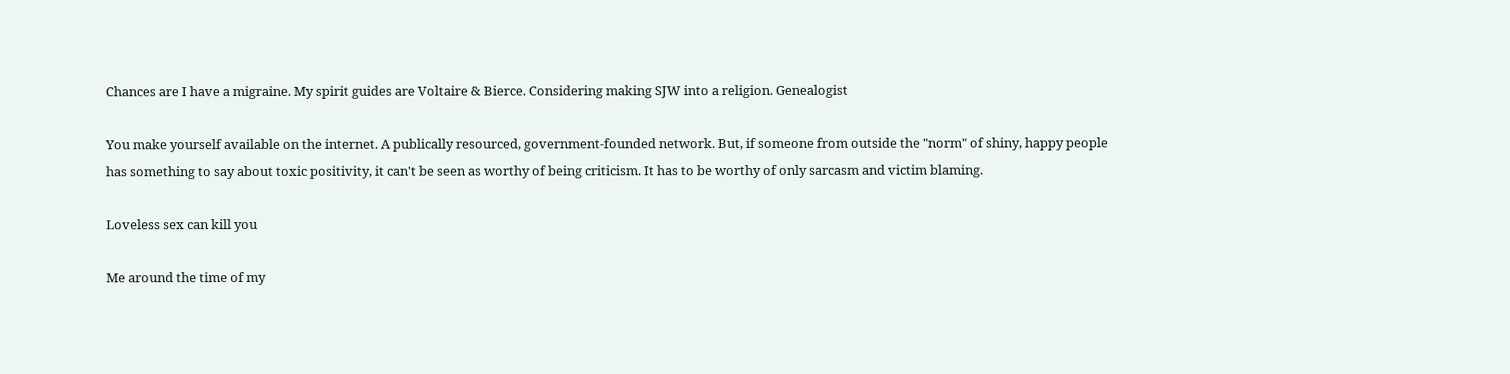Chances are I have a migraine. My spirit guides are Voltaire & Bierce. Considering making SJW into a religion. Genealogist

You make yourself available on the internet. A publically resourced, government-founded network. But, if someone from outside the "norm" of shiny, happy people has something to say about toxic positivity, it can't be seen as worthy of being criticism. It has to be worthy of only sarcasm and victim blaming.

Loveless sex can kill you

Me around the time of my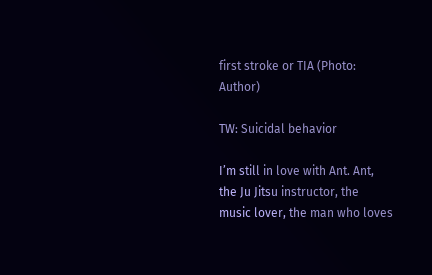first stroke or TIA (Photo: Author)

TW: Suicidal behavior

I’m still in love with Ant. Ant, the Ju Jitsu instructor, the music lover, the man who loves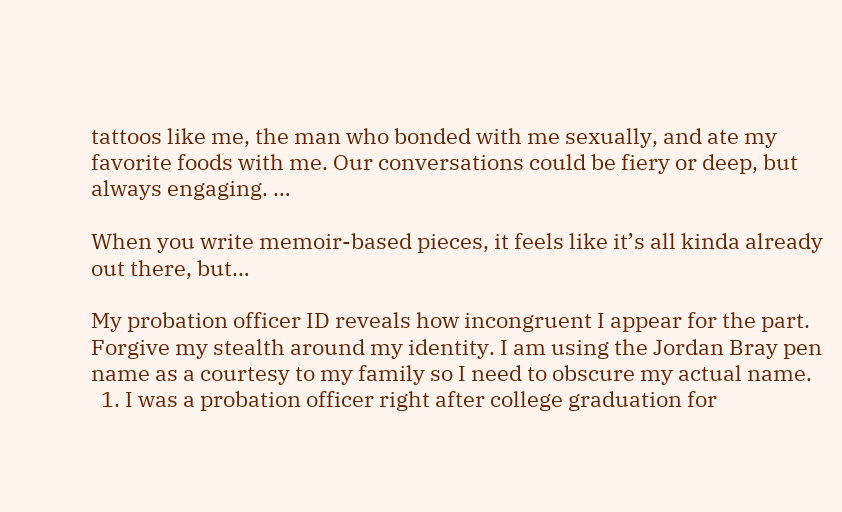tattoos like me, the man who bonded with me sexually, and ate my favorite foods with me. Our conversations could be fiery or deep, but always engaging. …

When you write memoir-based pieces, it feels like it’s all kinda already out there, but…

My probation officer ID reveals how incongruent I appear for the part. Forgive my stealth around my identity. I am using the Jordan Bray pen name as a courtesy to my family so I need to obscure my actual name.
  1. I was a probation officer right after college graduation for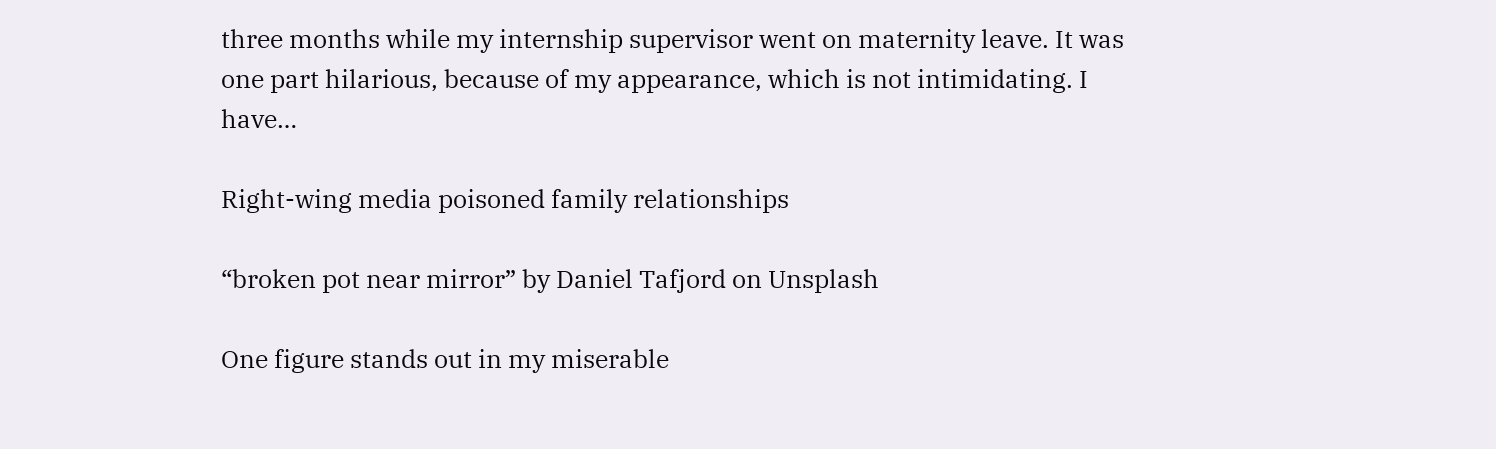three months while my internship supervisor went on maternity leave. It was one part hilarious, because of my appearance, which is not intimidating. I have…

Right-wing media poisoned family relationships

“broken pot near mirror” by Daniel Tafjord on Unsplash

One figure stands out in my miserable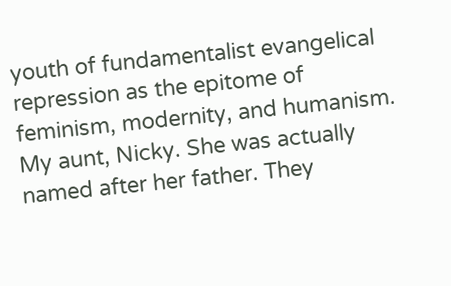youth of fundamentalist evangelical repression as the epitome of feminism, modernity, and humanism. My aunt, Nicky. She was actually named after her father. They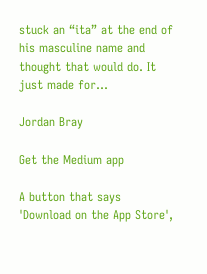stuck an “ita” at the end of his masculine name and thought that would do. It just made for…

Jordan Bray

Get the Medium app

A button that says 'Download on the App Store',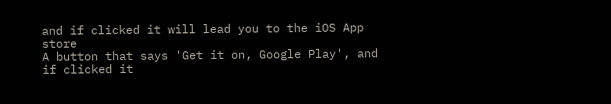and if clicked it will lead you to the iOS App store
A button that says 'Get it on, Google Play', and if clicked it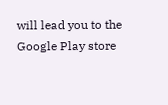will lead you to the Google Play store